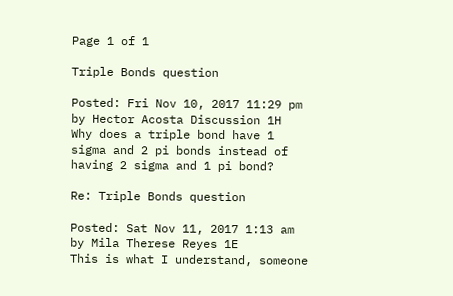Page 1 of 1

Triple Bonds question

Posted: Fri Nov 10, 2017 11:29 pm
by Hector Acosta Discussion 1H
Why does a triple bond have 1 sigma and 2 pi bonds instead of having 2 sigma and 1 pi bond?

Re: Triple Bonds question

Posted: Sat Nov 11, 2017 1:13 am
by Mila Therese Reyes 1E
This is what I understand, someone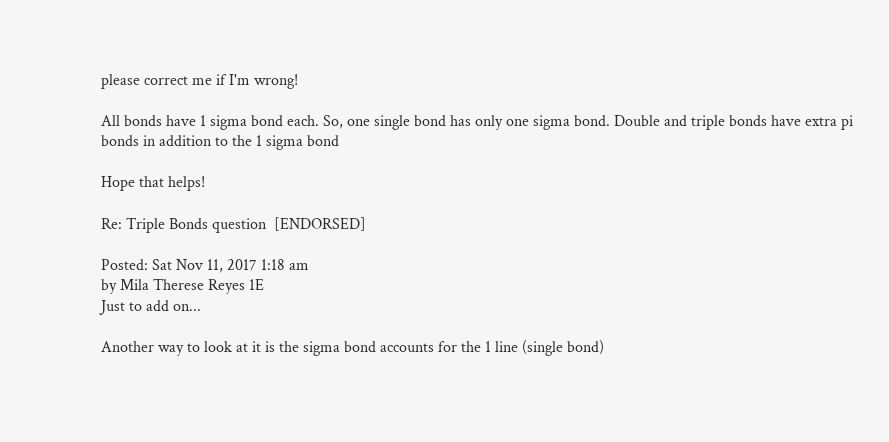please correct me if I'm wrong!

All bonds have 1 sigma bond each. So, one single bond has only one sigma bond. Double and triple bonds have extra pi bonds in addition to the 1 sigma bond

Hope that helps!

Re: Triple Bonds question  [ENDORSED]

Posted: Sat Nov 11, 2017 1:18 am
by Mila Therese Reyes 1E
Just to add on...

Another way to look at it is the sigma bond accounts for the 1 line (single bond)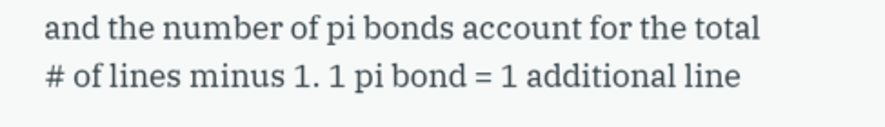and the number of pi bonds account for the total # of lines minus 1. 1 pi bond = 1 additional line